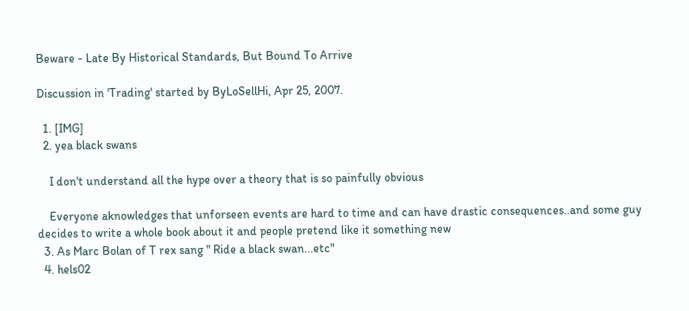Beware - Late By Historical Standards, But Bound To Arrive

Discussion in 'Trading' started by ByLoSellHi, Apr 25, 2007.

  1. [IMG]
  2. yea black swans

    I don't understand all the hype over a theory that is so painfully obvious

    Everyone aknowledges that unforseen events are hard to time and can have drastic consequences..and some guy decides to write a whole book about it and people pretend like it something new
  3. As Marc Bolan of T rex sang " Ride a black swan...etc"
  4. hels02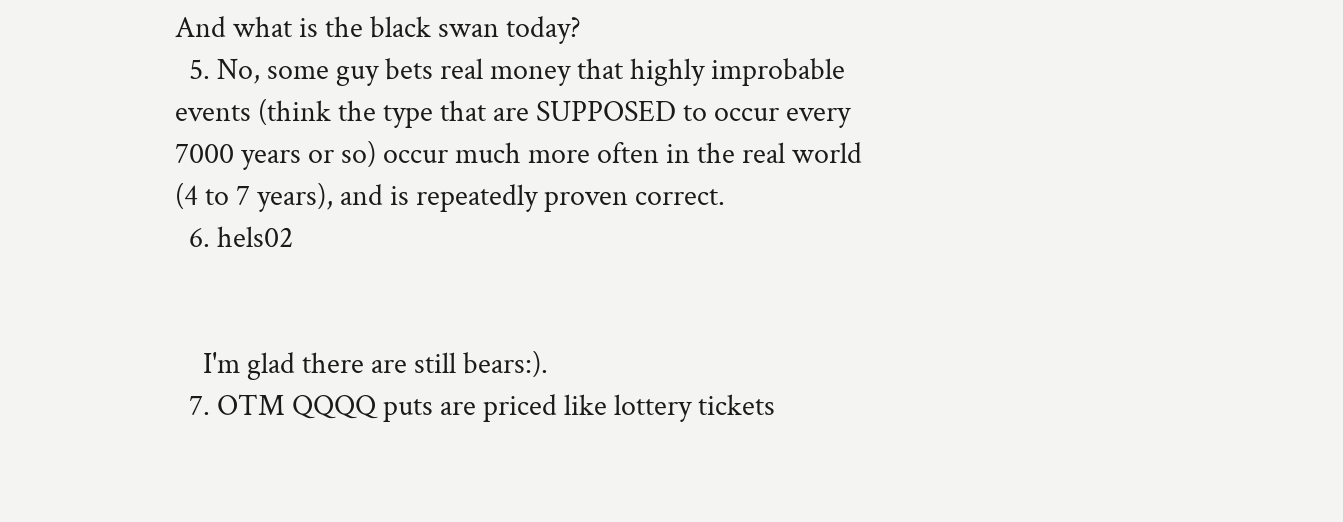And what is the black swan today?
  5. No, some guy bets real money that highly improbable events (think the type that are SUPPOSED to occur every 7000 years or so) occur much more often in the real world (4 to 7 years), and is repeatedly proven correct.
  6. hels02


    I'm glad there are still bears:).
  7. OTM QQQQ puts are priced like lottery tickets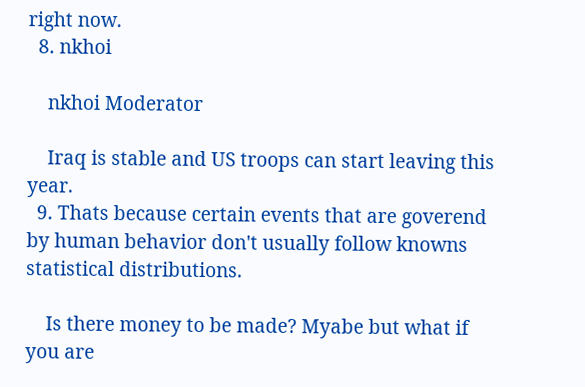right now.
  8. nkhoi

    nkhoi Moderator

    Iraq is stable and US troops can start leaving this year.
  9. Thats because certain events that are goverend by human behavior don't usually follow knowns statistical distributions.

    Is there money to be made? Myabe but what if you are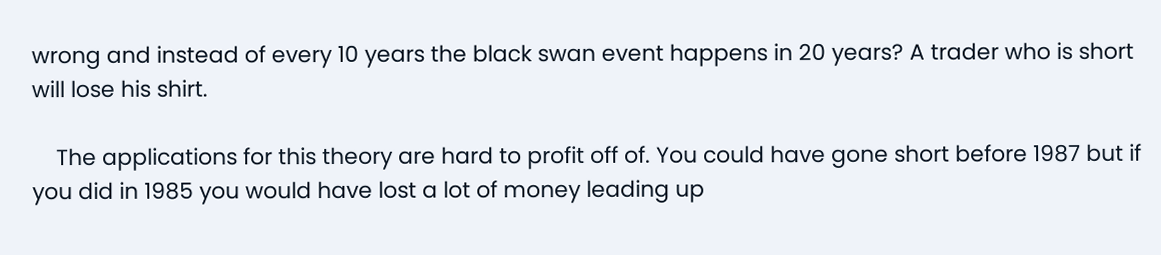wrong and instead of every 10 years the black swan event happens in 20 years? A trader who is short will lose his shirt.

    The applications for this theory are hard to profit off of. You could have gone short before 1987 but if you did in 1985 you would have lost a lot of money leading up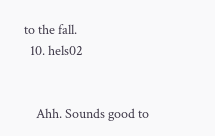to the fall.
  10. hels02


    Ahh. Sounds good to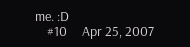me. :D
    #10     Apr 25, 2007